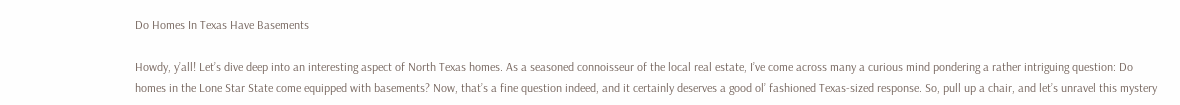Do Homes In Texas Have Basements

Howdy, y’all! Let’s dive deep into an interesting aspect of North Texas homes. As a seasoned connoisseur of the local real estate, I’ve come across many a curious mind pondering a rather intriguing question: Do homes in the Lone Star State come equipped with basements? Now, that’s a fine question indeed, and it certainly deserves a good ol’ fashioned Texas-sized response. So, pull up a chair, and let’s unravel this mystery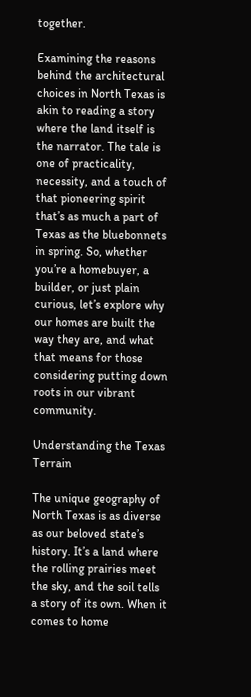together.

Examining the reasons behind the architectural choices in North Texas is akin to reading a story where the land itself is the narrator. The tale is one of practicality, necessity, and a touch of that pioneering spirit that’s as much a part of Texas as the bluebonnets in spring. So, whether you’re a homebuyer, a builder, or just plain curious, let’s explore why our homes are built the way they are, and what that means for those considering putting down roots in our vibrant community.

Understanding the Texas Terrain

The unique geography of North Texas is as diverse as our beloved state’s history. It’s a land where the rolling prairies meet the sky, and the soil tells a story of its own. When it comes to home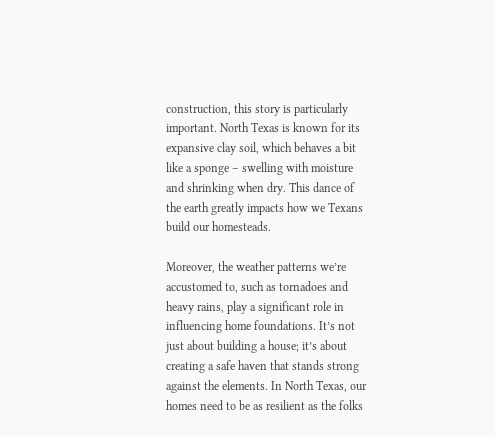construction, this story is particularly important. North Texas is known for its expansive clay soil, which behaves a bit like a sponge – swelling with moisture and shrinking when dry. This dance of the earth greatly impacts how we Texans build our homesteads.

Moreover, the weather patterns we’re accustomed to, such as tornadoes and heavy rains, play a significant role in influencing home foundations. It’s not just about building a house; it’s about creating a safe haven that stands strong against the elements. In North Texas, our homes need to be as resilient as the folks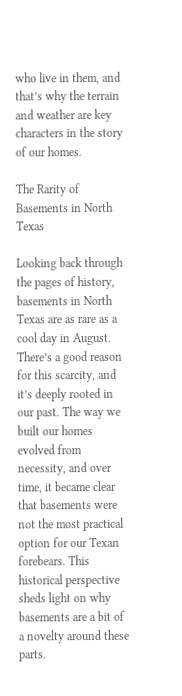who live in them, and that’s why the terrain and weather are key characters in the story of our homes.

The Rarity of Basements in North Texas

Looking back through the pages of history, basements in North Texas are as rare as a cool day in August. There’s a good reason for this scarcity, and it’s deeply rooted in our past. The way we built our homes evolved from necessity, and over time, it became clear that basements were not the most practical option for our Texan forebears. This historical perspective sheds light on why basements are a bit of a novelty around these parts.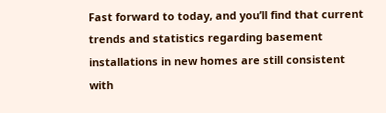Fast forward to today, and you’ll find that current trends and statistics regarding basement installations in new homes are still consistent with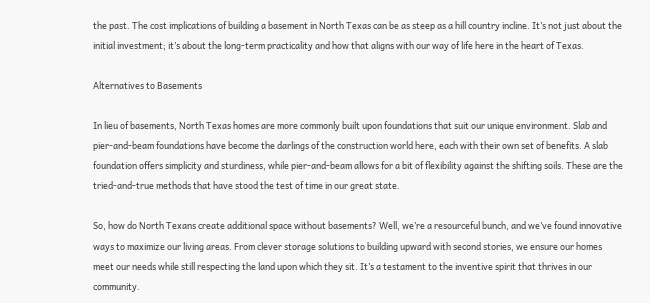the past. The cost implications of building a basement in North Texas can be as steep as a hill country incline. It’s not just about the initial investment; it’s about the long-term practicality and how that aligns with our way of life here in the heart of Texas.

Alternatives to Basements

In lieu of basements, North Texas homes are more commonly built upon foundations that suit our unique environment. Slab and pier-and-beam foundations have become the darlings of the construction world here, each with their own set of benefits. A slab foundation offers simplicity and sturdiness, while pier-and-beam allows for a bit of flexibility against the shifting soils. These are the tried-and-true methods that have stood the test of time in our great state.

So, how do North Texans create additional space without basements? Well, we’re a resourceful bunch, and we’ve found innovative ways to maximize our living areas. From clever storage solutions to building upward with second stories, we ensure our homes meet our needs while still respecting the land upon which they sit. It’s a testament to the inventive spirit that thrives in our community.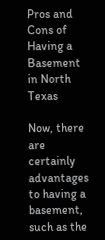Pros and Cons of Having a Basement in North Texas

Now, there are certainly advantages to having a basement, such as the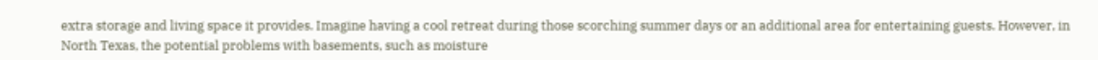extra storage and living space it provides. Imagine having a cool retreat during those scorching summer days or an additional area for entertaining guests. However, in North Texas, the potential problems with basements, such as moisture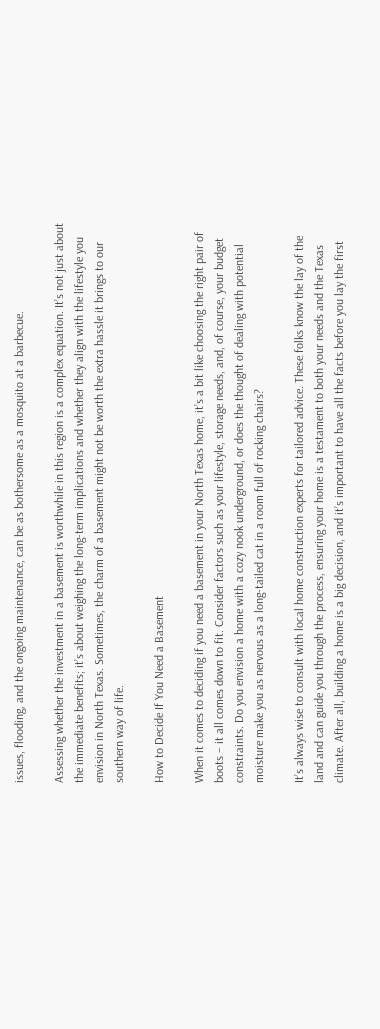issues, flooding, and the ongoing maintenance, can be as bothersome as a mosquito at a barbecue.

Assessing whether the investment in a basement is worthwhile in this region is a complex equation. It’s not just about the immediate benefits; it’s about weighing the long-term implications and whether they align with the lifestyle you envision in North Texas. Sometimes, the charm of a basement might not be worth the extra hassle it brings to our southern way of life.

How to Decide If You Need a Basement

When it comes to deciding if you need a basement in your North Texas home, it’s a bit like choosing the right pair of boots – it all comes down to fit. Consider factors such as your lifestyle, storage needs, and, of course, your budget constraints. Do you envision a home with a cozy nook underground, or does the thought of dealing with potential moisture make you as nervous as a long-tailed cat in a room full of rocking chairs?

It’s always wise to consult with local home construction experts for tailored advice. These folks know the lay of the land and can guide you through the process, ensuring your home is a testament to both your needs and the Texas climate. After all, building a home is a big decision, and it’s important to have all the facts before you lay the first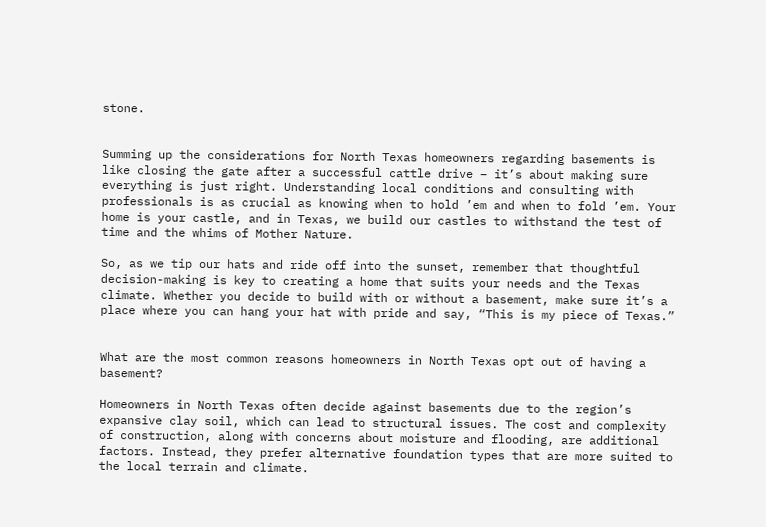stone.


Summing up the considerations for North Texas homeowners regarding basements is like closing the gate after a successful cattle drive – it’s about making sure everything is just right. Understanding local conditions and consulting with professionals is as crucial as knowing when to hold ’em and when to fold ’em. Your home is your castle, and in Texas, we build our castles to withstand the test of time and the whims of Mother Nature.

So, as we tip our hats and ride off into the sunset, remember that thoughtful decision-making is key to creating a home that suits your needs and the Texas climate. Whether you decide to build with or without a basement, make sure it’s a place where you can hang your hat with pride and say, “This is my piece of Texas.”


What are the most common reasons homeowners in North Texas opt out of having a basement?

Homeowners in North Texas often decide against basements due to the region’s expansive clay soil, which can lead to structural issues. The cost and complexity of construction, along with concerns about moisture and flooding, are additional factors. Instead, they prefer alternative foundation types that are more suited to the local terrain and climate.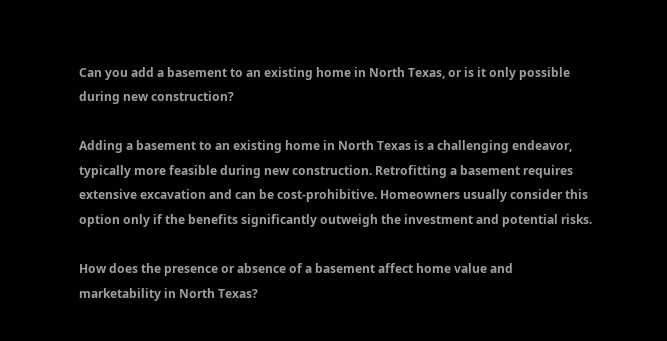Can you add a basement to an existing home in North Texas, or is it only possible during new construction?

Adding a basement to an existing home in North Texas is a challenging endeavor, typically more feasible during new construction. Retrofitting a basement requires extensive excavation and can be cost-prohibitive. Homeowners usually consider this option only if the benefits significantly outweigh the investment and potential risks.

How does the presence or absence of a basement affect home value and marketability in North Texas?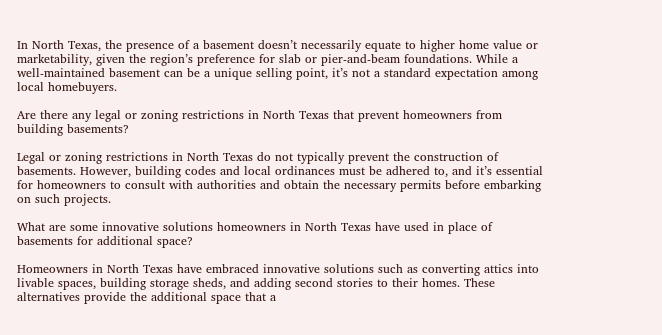In North Texas, the presence of a basement doesn’t necessarily equate to higher home value or marketability, given the region’s preference for slab or pier-and-beam foundations. While a well-maintained basement can be a unique selling point, it’s not a standard expectation among local homebuyers.

Are there any legal or zoning restrictions in North Texas that prevent homeowners from building basements?

Legal or zoning restrictions in North Texas do not typically prevent the construction of basements. However, building codes and local ordinances must be adhered to, and it’s essential for homeowners to consult with authorities and obtain the necessary permits before embarking on such projects.

What are some innovative solutions homeowners in North Texas have used in place of basements for additional space?

Homeowners in North Texas have embraced innovative solutions such as converting attics into livable spaces, building storage sheds, and adding second stories to their homes. These alternatives provide the additional space that a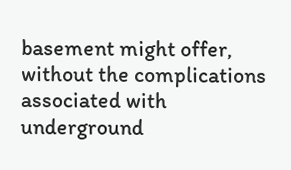basement might offer, without the complications associated with underground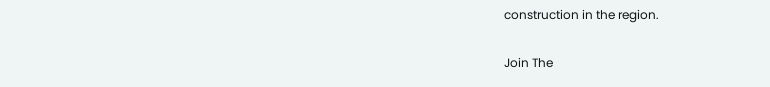construction in the region.

Join The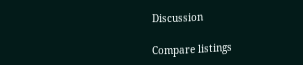Discussion

Compare listings